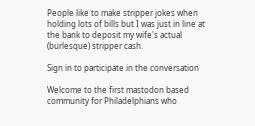People like to make stripper jokes when holding lots of bills but I was just in line at the bank to deposit my wife's actual (burlesque) stripper cash.

Sign in to participate in the conversation

Welcome to the first mastodon based community for Philadelphians who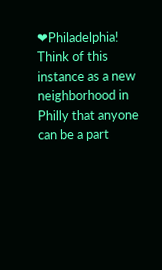❤Philadelphia! Think of this instance as a new neighborhood in Philly that anyone can be a part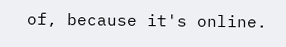of, because it's online.